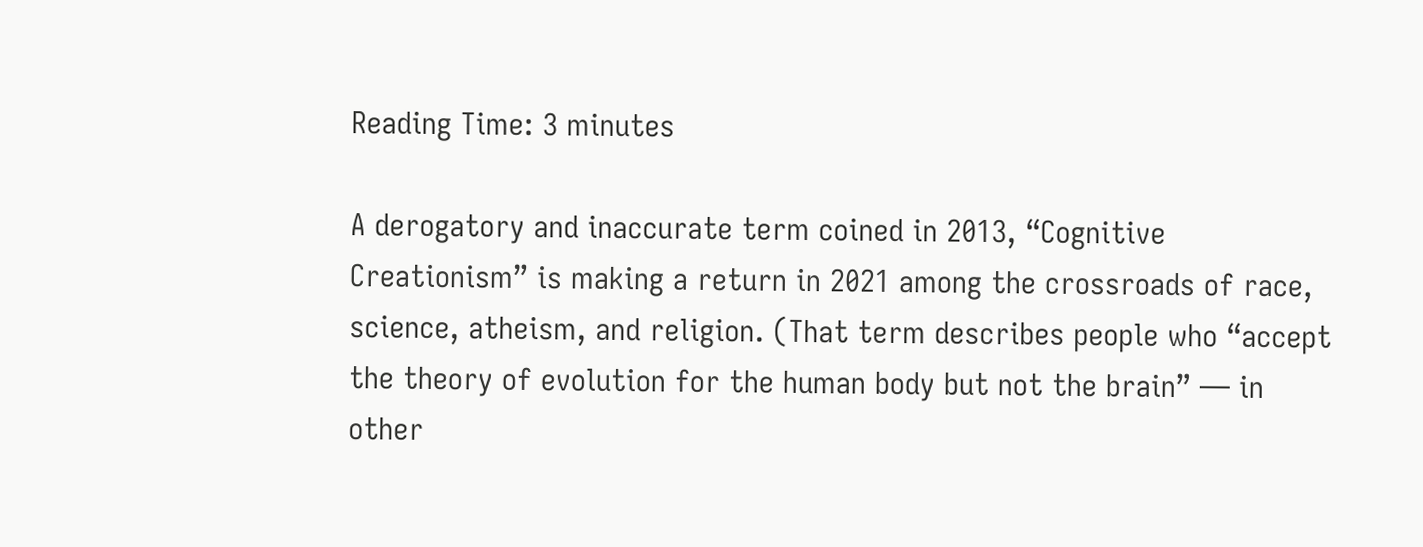Reading Time: 3 minutes

A derogatory and inaccurate term coined in 2013, “Cognitive Creationism” is making a return in 2021 among the crossroads of race, science, atheism, and religion. (That term describes people who “accept the theory of evolution for the human body but not the brain” — in other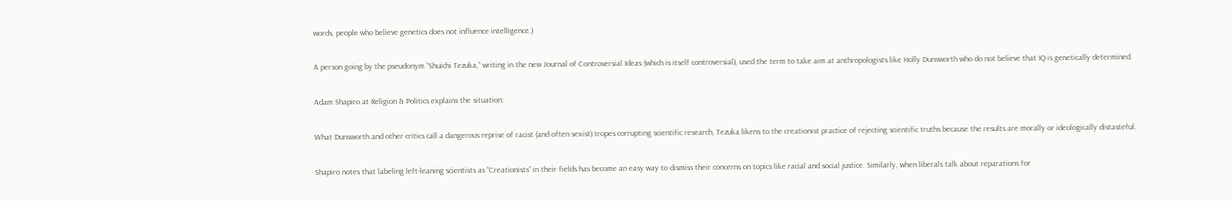words, people who believe genetics does not influence intelligence.)

A person going by the pseudonym “Shuichi Tezuka,” writing in the new Journal of Controversial Ideas (which is itself controversial), used the term to take aim at anthropologists like Holly Dunsworth who do not believe that IQ is genetically determined.

Adam Shapiro at Religion & Politics explains the situation:

What Dunsworth and other critics call a dangerous reprise of racist (and often sexist) tropes corrupting scientific research, Tezuka likens to the creationist practice of rejecting scientific truths because the results are morally or ideologically distasteful.

Shapiro notes that labeling left-leaning scientists as “Creationists” in their fields has become an easy way to dismiss their concerns on topics like racial and social justice. Similarly, when liberals talk about reparations for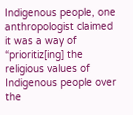Indigenous people, one anthropologist claimed it was a way of “prioritiz[ing] the religious values of Indigenous people over the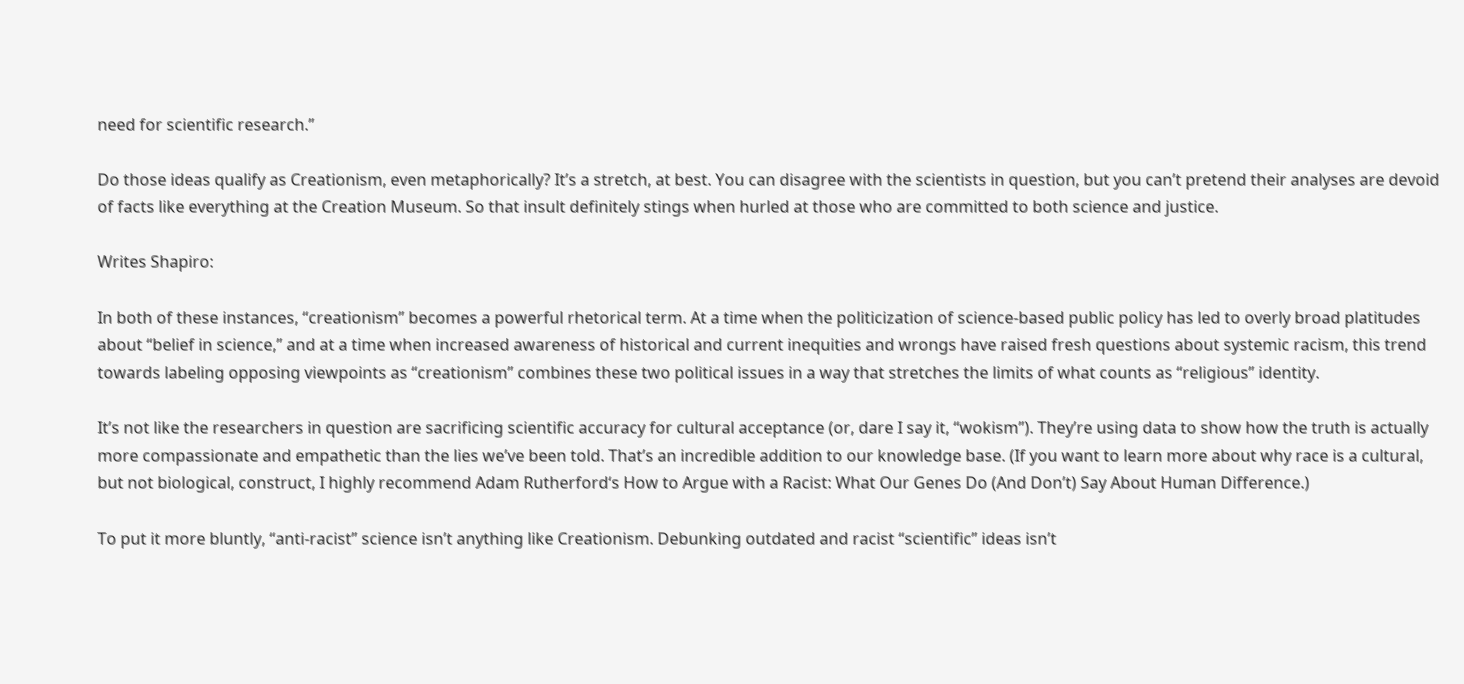need for scientific research.”

Do those ideas qualify as Creationism, even metaphorically? It’s a stretch, at best. You can disagree with the scientists in question, but you can’t pretend their analyses are devoid of facts like everything at the Creation Museum. So that insult definitely stings when hurled at those who are committed to both science and justice.

Writes Shapiro:

In both of these instances, “creationism” becomes a powerful rhetorical term. At a time when the politicization of science-based public policy has led to overly broad platitudes about “belief in science,” and at a time when increased awareness of historical and current inequities and wrongs have raised fresh questions about systemic racism, this trend towards labeling opposing viewpoints as “creationism” combines these two political issues in a way that stretches the limits of what counts as “religious” identity.

It’s not like the researchers in question are sacrificing scientific accuracy for cultural acceptance (or, dare I say it, “wokism”). They’re using data to show how the truth is actually more compassionate and empathetic than the lies we’ve been told. That’s an incredible addition to our knowledge base. (If you want to learn more about why race is a cultural, but not biological, construct, I highly recommend Adam Rutherford‘s How to Argue with a Racist: What Our Genes Do (And Don’t) Say About Human Difference.)

To put it more bluntly, “anti-racist” science isn’t anything like Creationism. Debunking outdated and racist “scientific” ideas isn’t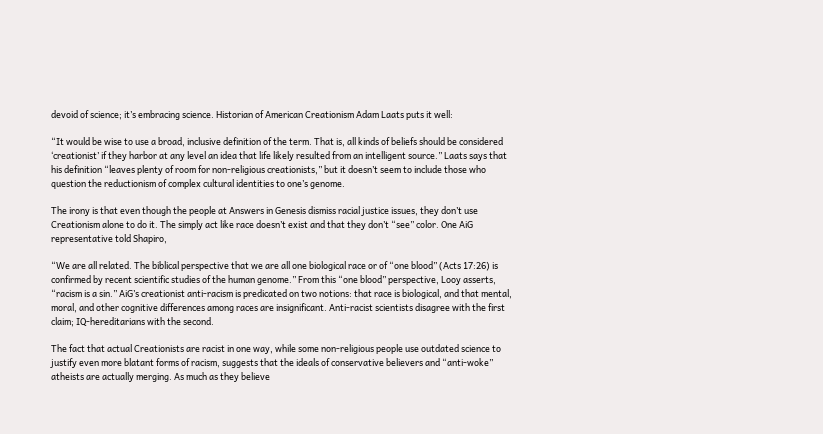devoid of science; it’s embracing science. Historian of American Creationism Adam Laats puts it well:

“It would be wise to use a broad, inclusive definition of the term. That is, all kinds of beliefs should be considered ‘creationist’ if they harbor at any level an idea that life likely resulted from an intelligent source.” Laats says that his definition “leaves plenty of room for non-religious creationists,” but it doesn’t seem to include those who question the reductionism of complex cultural identities to one’s genome.

The irony is that even though the people at Answers in Genesis dismiss racial justice issues, they don’t use Creationism alone to do it. The simply act like race doesn’t exist and that they don’t “see” color. One AiG representative told Shapiro,

“We are all related. The biblical perspective that we are all one biological race or of “one blood” (Acts 17:26) is confirmed by recent scientific studies of the human genome.” From this “one blood” perspective, Looy asserts, “racism is a sin.” AiG’s creationist anti-racism is predicated on two notions: that race is biological, and that mental, moral, and other cognitive differences among races are insignificant. Anti-racist scientists disagree with the first claim; IQ-hereditarians with the second.

The fact that actual Creationists are racist in one way, while some non-religious people use outdated science to justify even more blatant forms of racism, suggests that the ideals of conservative believers and “anti-woke” atheists are actually merging. As much as they believe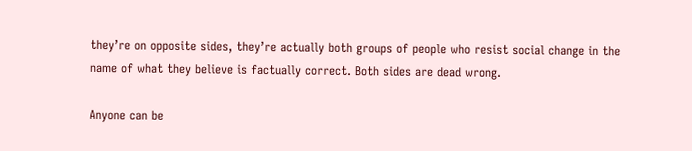they’re on opposite sides, they’re actually both groups of people who resist social change in the name of what they believe is factually correct. Both sides are dead wrong.

Anyone can be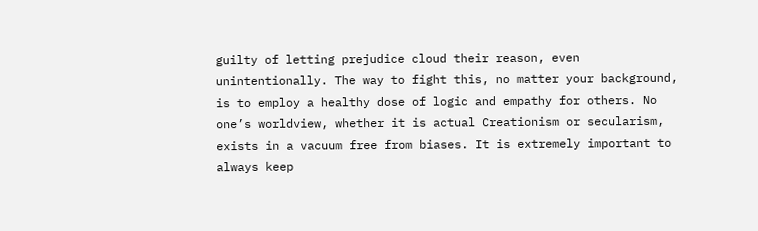guilty of letting prejudice cloud their reason, even unintentionally. The way to fight this, no matter your background, is to employ a healthy dose of logic and empathy for others. No one’s worldview, whether it is actual Creationism or secularism, exists in a vacuum free from biases. It is extremely important to always keep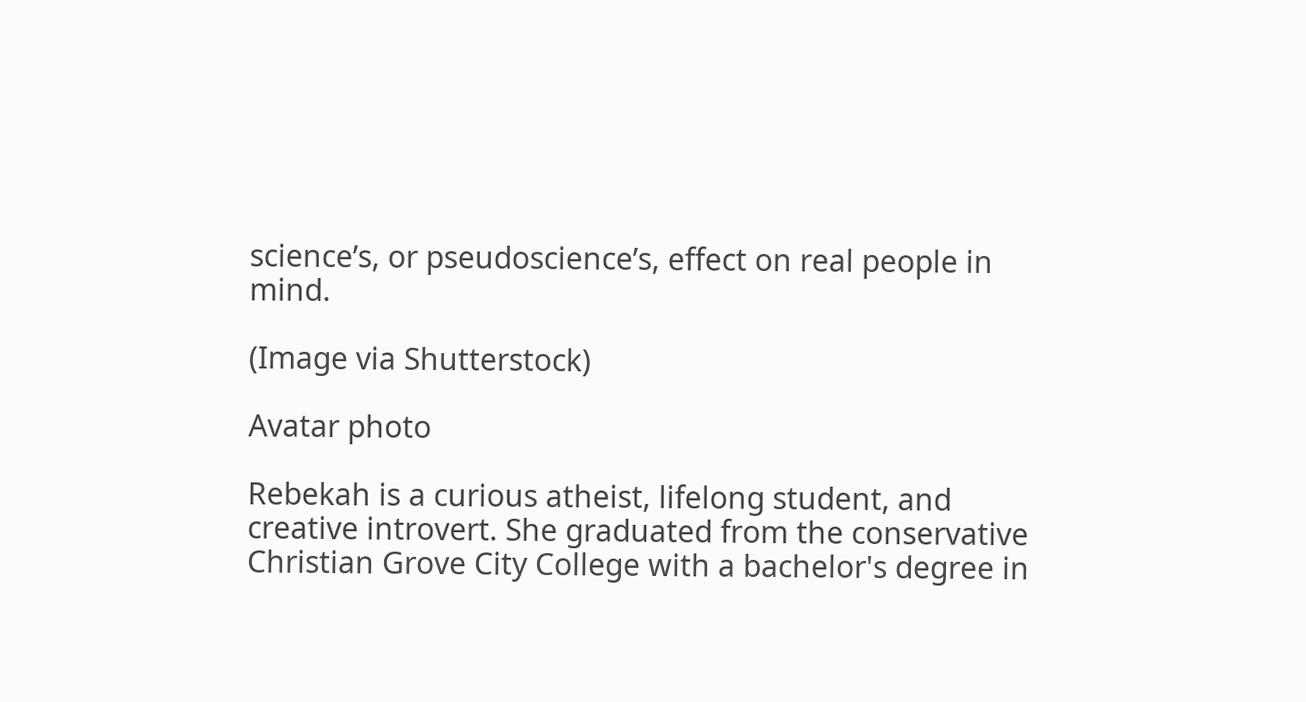science’s, or pseudoscience’s, effect on real people in mind.

(Image via Shutterstock)

Avatar photo

Rebekah is a curious atheist, lifelong student, and creative introvert. She graduated from the conservative Christian Grove City College with a bachelor's degree in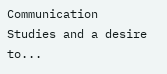Communication Studies and a desire to...